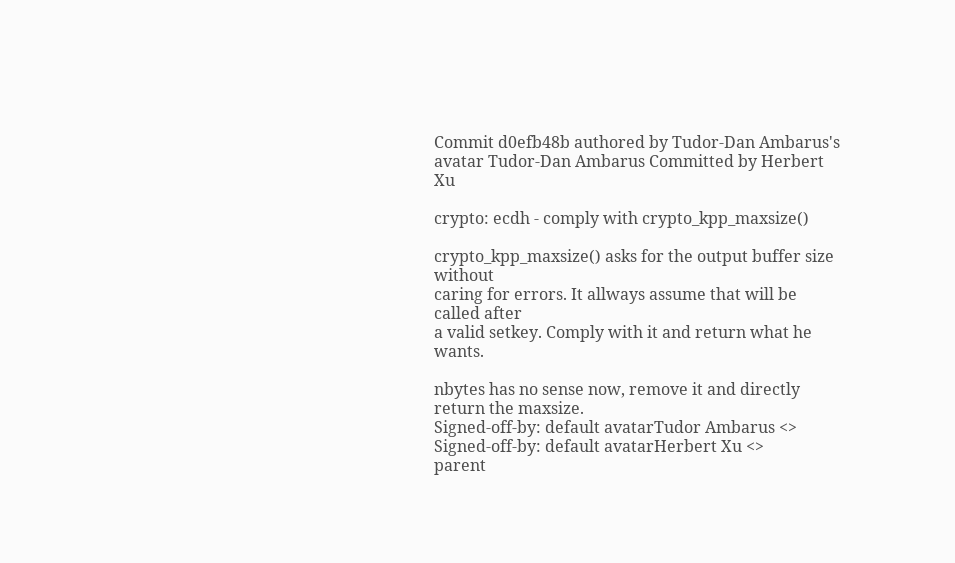Commit d0efb48b authored by Tudor-Dan Ambarus's avatar Tudor-Dan Ambarus Committed by Herbert Xu

crypto: ecdh - comply with crypto_kpp_maxsize()

crypto_kpp_maxsize() asks for the output buffer size without
caring for errors. It allways assume that will be called after
a valid setkey. Comply with it and return what he wants.

nbytes has no sense now, remove it and directly return the maxsize.
Signed-off-by: default avatarTudor Ambarus <>
Signed-off-by: default avatarHerbert Xu <>
parent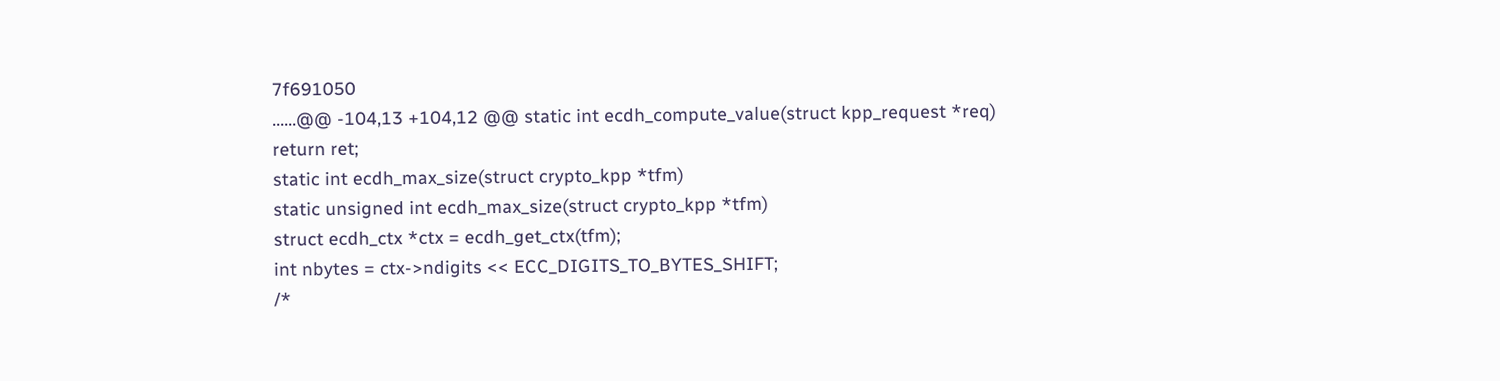7f691050
......@@ -104,13 +104,12 @@ static int ecdh_compute_value(struct kpp_request *req)
return ret;
static int ecdh_max_size(struct crypto_kpp *tfm)
static unsigned int ecdh_max_size(struct crypto_kpp *tfm)
struct ecdh_ctx *ctx = ecdh_get_ctx(tfm);
int nbytes = ctx->ndigits << ECC_DIGITS_TO_BYTES_SHIFT;
/*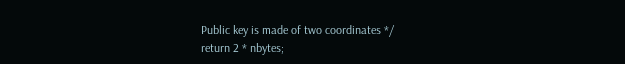Public key is made of two coordinates */
return 2 * nbytes;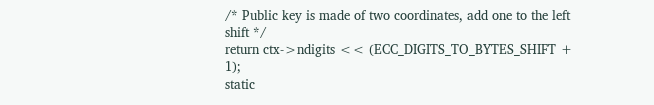/* Public key is made of two coordinates, add one to the left shift */
return ctx->ndigits << (ECC_DIGITS_TO_BYTES_SHIFT + 1);
static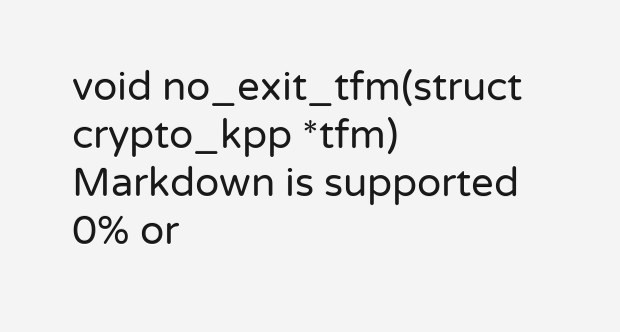void no_exit_tfm(struct crypto_kpp *tfm)
Markdown is supported
0% or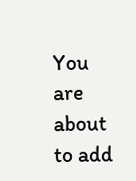You are about to add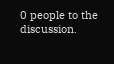0 people to the discussion.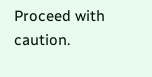Proceed with caution.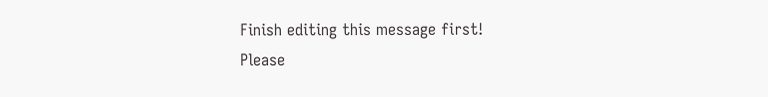Finish editing this message first!
Please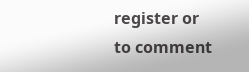register or to comment